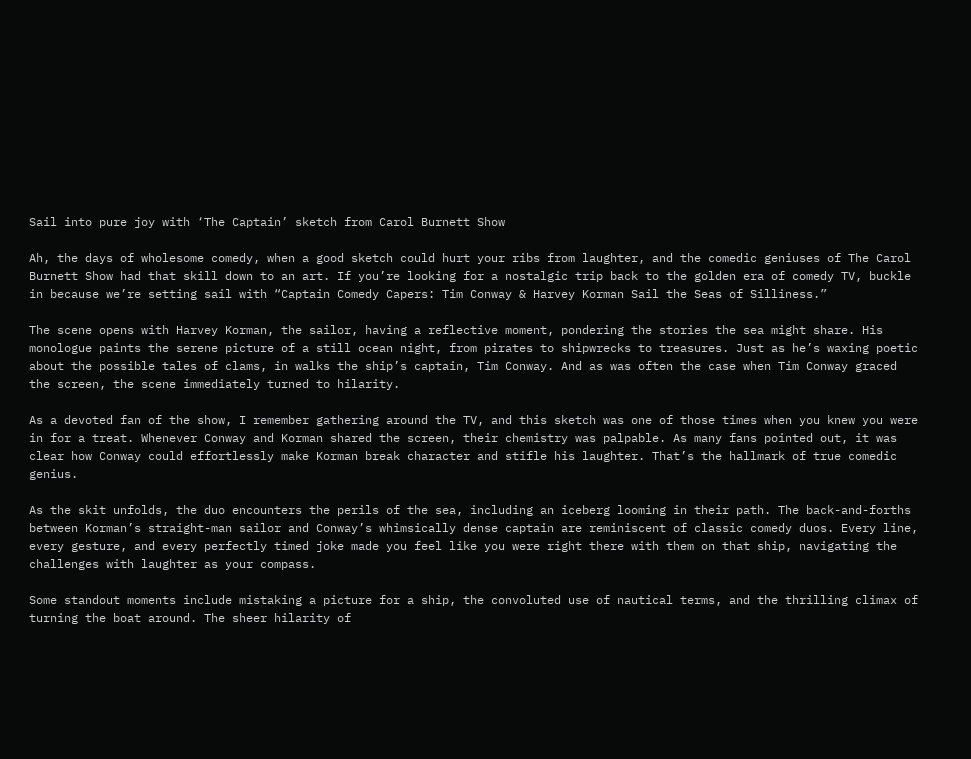Sail into pure joy with ‘The Captain’ sketch from Carol Burnett Show

Ah, the days of wholesome comedy, when a good sketch could hurt your ribs from laughter, and the comedic geniuses of The Carol Burnett Show had that skill down to an art. If you’re looking for a nostalgic trip back to the golden era of comedy TV, buckle in because we’re setting sail with “Captain Comedy Capers: Tim Conway & Harvey Korman Sail the Seas of Silliness.”

The scene opens with Harvey Korman, the sailor, having a reflective moment, pondering the stories the sea might share. His monologue paints the serene picture of a still ocean night, from pirates to shipwrecks to treasures. Just as he’s waxing poetic about the possible tales of clams, in walks the ship’s captain, Tim Conway. And as was often the case when Tim Conway graced the screen, the scene immediately turned to hilarity.

As a devoted fan of the show, I remember gathering around the TV, and this sketch was one of those times when you knew you were in for a treat. Whenever Conway and Korman shared the screen, their chemistry was palpable. As many fans pointed out, it was clear how Conway could effortlessly make Korman break character and stifle his laughter. That’s the hallmark of true comedic genius.

As the skit unfolds, the duo encounters the perils of the sea, including an iceberg looming in their path. The back-and-forths between Korman’s straight-man sailor and Conway’s whimsically dense captain are reminiscent of classic comedy duos. Every line, every gesture, and every perfectly timed joke made you feel like you were right there with them on that ship, navigating the challenges with laughter as your compass.

Some standout moments include mistaking a picture for a ship, the convoluted use of nautical terms, and the thrilling climax of turning the boat around. The sheer hilarity of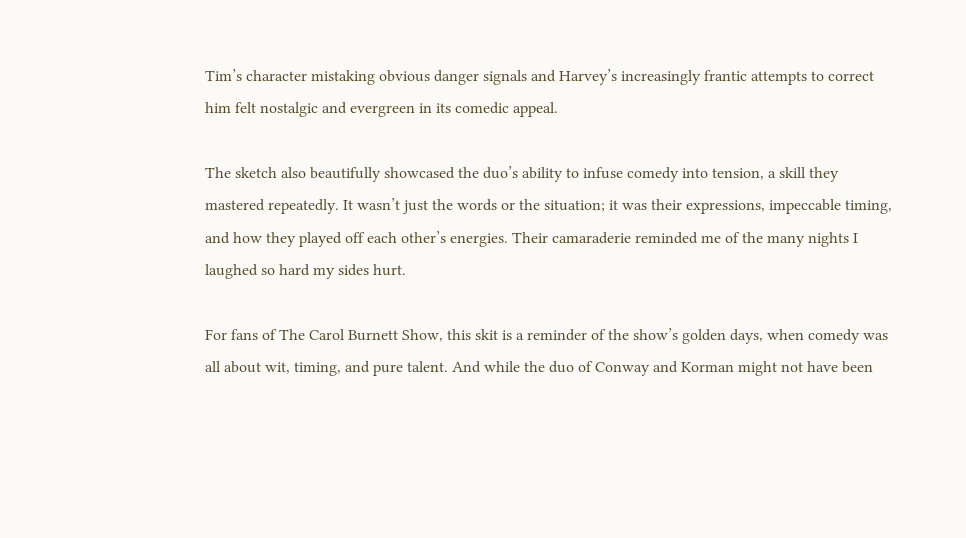Tim’s character mistaking obvious danger signals and Harvey’s increasingly frantic attempts to correct him felt nostalgic and evergreen in its comedic appeal.

The sketch also beautifully showcased the duo’s ability to infuse comedy into tension, a skill they mastered repeatedly. It wasn’t just the words or the situation; it was their expressions, impeccable timing, and how they played off each other’s energies. Their camaraderie reminded me of the many nights I laughed so hard my sides hurt.

For fans of The Carol Burnett Show, this skit is a reminder of the show’s golden days, when comedy was all about wit, timing, and pure talent. And while the duo of Conway and Korman might not have been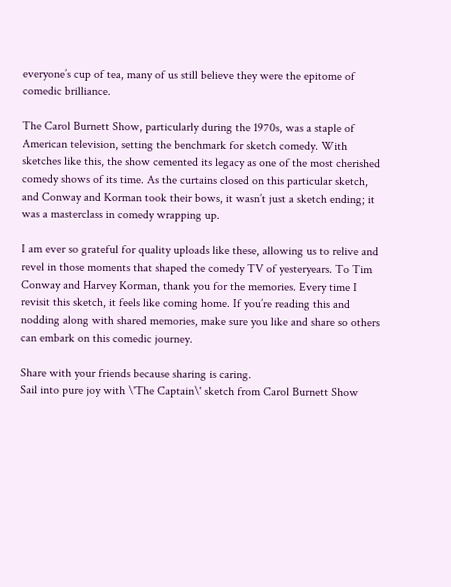everyone’s cup of tea, many of us still believe they were the epitome of comedic brilliance.

The Carol Burnett Show, particularly during the 1970s, was a staple of American television, setting the benchmark for sketch comedy. With sketches like this, the show cemented its legacy as one of the most cherished comedy shows of its time. As the curtains closed on this particular sketch, and Conway and Korman took their bows, it wasn’t just a sketch ending; it was a masterclass in comedy wrapping up.

I am ever so grateful for quality uploads like these, allowing us to relive and revel in those moments that shaped the comedy TV of yesteryears. To Tim Conway and Harvey Korman, thank you for the memories. Every time I revisit this sketch, it feels like coming home. If you’re reading this and nodding along with shared memories, make sure you like and share so others can embark on this comedic journey.

Share with your friends because sharing is caring.
Sail into pure joy with \'The Captain\' sketch from Carol Burnett Show